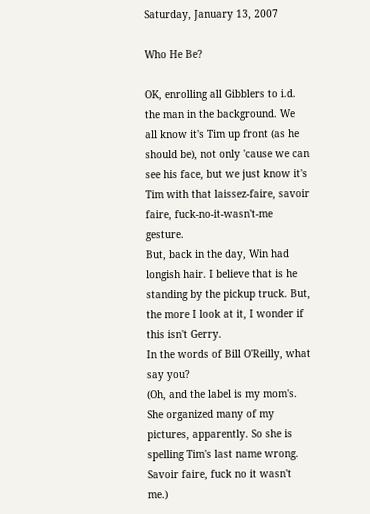Saturday, January 13, 2007

Who He Be?

OK, enrolling all Gibblers to i.d. the man in the background. We all know it's Tim up front (as he should be), not only 'cause we can see his face, but we just know it's Tim with that laissez-faire, savoir faire, fuck-no-it-wasn't-me gesture.
But, back in the day, Win had longish hair. I believe that is he standing by the pickup truck. But, the more I look at it, I wonder if this isn't Gerry.
In the words of Bill O'Reilly, what say you?
(Oh, and the label is my mom's. She organized many of my pictures, apparently. So she is spelling Tim's last name wrong. Savoir faire, fuck no it wasn't me.)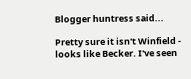Blogger huntress said...

Pretty sure it isn't Winfield - looks like Becker. I've seen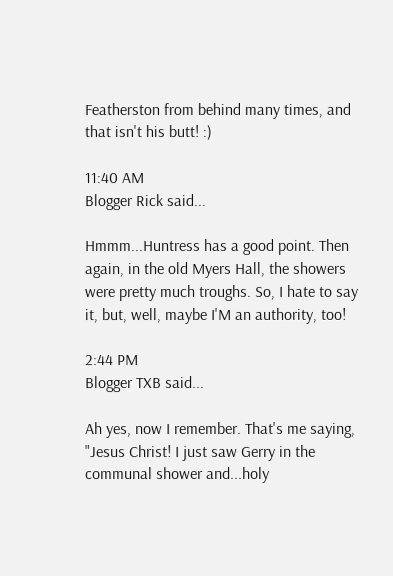Featherston from behind many times, and that isn't his butt! :)

11:40 AM
Blogger Rick said...

Hmmm...Huntress has a good point. Then again, in the old Myers Hall, the showers were pretty much troughs. So, I hate to say it, but, well, maybe I'M an authority, too!

2:44 PM
Blogger TXB said...

Ah yes, now I remember. That's me saying, "Jesus Christ! I just saw Gerry in the communal shower and...holy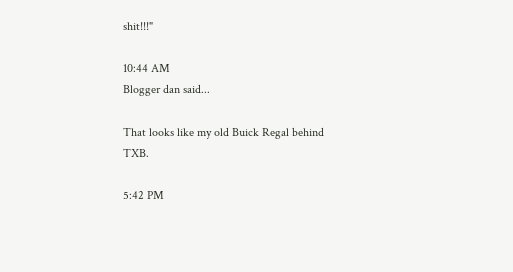shit!!!"

10:44 AM
Blogger dan said...

That looks like my old Buick Regal behind TXB.

5:42 PM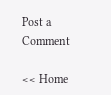Post a Comment

<< Home